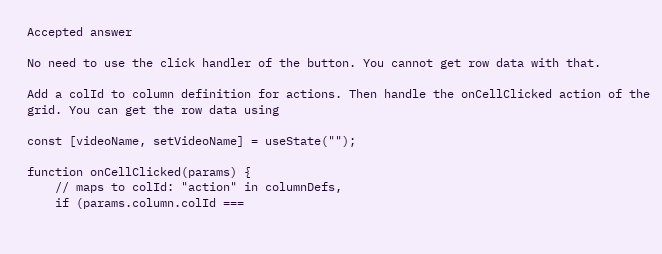Accepted answer

No need to use the click handler of the button. You cannot get row data with that.

Add a colId to column definition for actions. Then handle the onCellClicked action of the grid. You can get the row data using

const [videoName, setVideoName] = useState("");

function onCellClicked(params) {
    // maps to colId: "action" in columnDefs,
    if (params.column.colId ===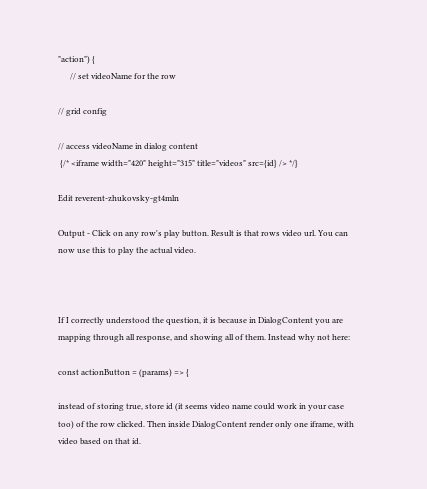"action") {
      // set videoName for the row

// grid config

// access videoName in dialog content
 {/* <iframe width="420" height="315" title="videos" src={id} /> */}

Edit reverent-zhukovsky-gt4mln

Output - Click on any row's play button. Result is that rows video url. You can now use this to play the actual video.



If I correctly understood the question, it is because in DialogContent you are mapping through all response, and showing all of them. Instead why not here:

const actionButton = (params) => {

instead of storing true, store id (it seems video name could work in your case too) of the row clicked. Then inside DialogContent render only one iframe, with video based on that id.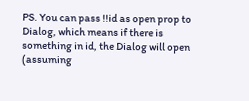PS. You can pass !!id as open prop to Dialog, which means if there is something in id, the Dialog will open (assuming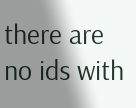there are no ids with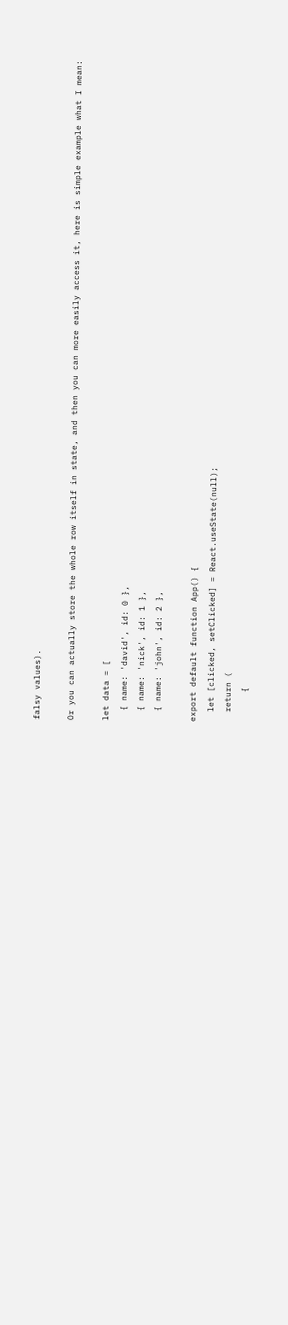falsy values).

Or you can actually store the whole row itself in state, and then you can more easily access it, here is simple example what I mean:

let data = [
  { name: 'david', id: 0 },
  { name: 'nick', id: 1 },
  { name: 'john', id: 2 },

export default function App() {
  let [clicked, setClicked] = React.useState(null);
  return (
      {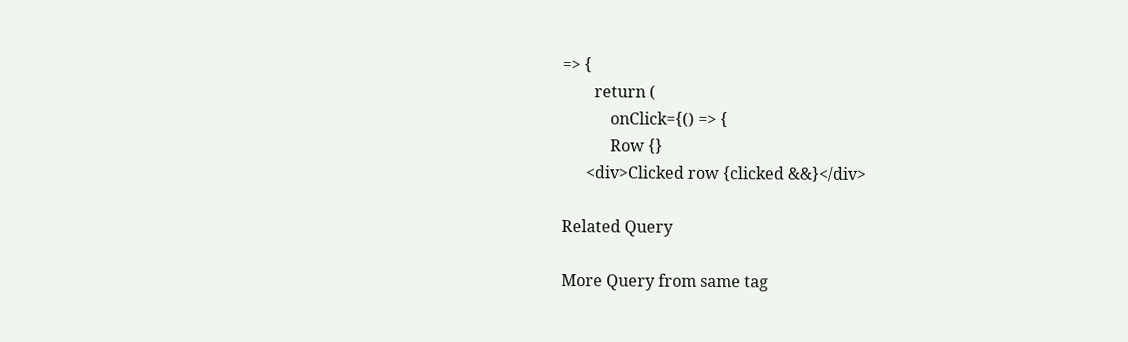=> {
        return (
            onClick={() => {
            Row {}
      <div>Clicked row {clicked &&}</div>

Related Query

More Query from same tag